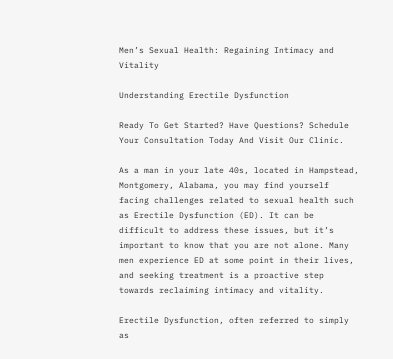Men’s Sexual Health: Regaining Intimacy and Vitality

Understanding Erectile Dysfunction

Ready To Get Started? Have Questions? Schedule Your Consultation Today And Visit Our Clinic.

As a man in your late 40s, located in Hampstead, Montgomery, Alabama, you may find yourself facing challenges related to sexual health such as Erectile Dysfunction (ED). It can be difficult to address these issues, but it’s important to know that you are not alone. Many men experience ED at some point in their lives, and seeking treatment is a proactive step towards reclaiming intimacy and vitality.

Erectile Dysfunction, often referred to simply as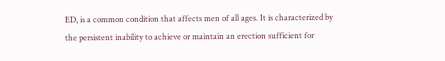ED, is a common condition that affects men of all ages. It is characterized by the persistent inability to achieve or maintain an erection sufficient for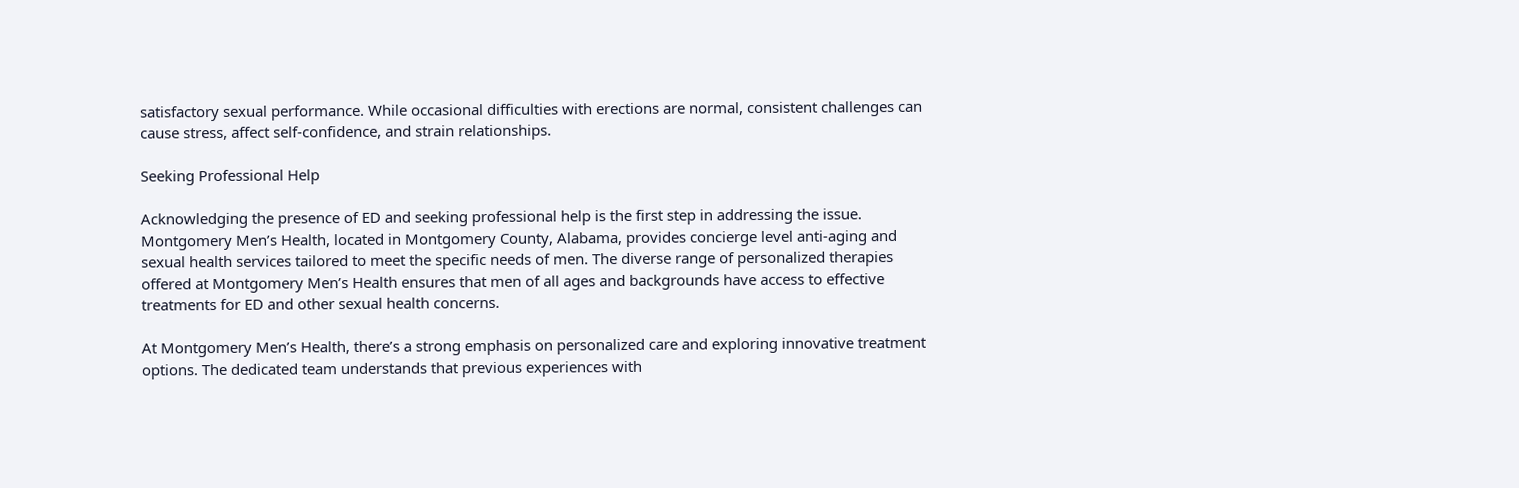satisfactory sexual performance. While occasional difficulties with erections are normal, consistent challenges can cause stress, affect self-confidence, and strain relationships.

Seeking Professional Help

Acknowledging the presence of ED and seeking professional help is the first step in addressing the issue. Montgomery Men’s Health, located in Montgomery County, Alabama, provides concierge level anti-aging and sexual health services tailored to meet the specific needs of men. The diverse range of personalized therapies offered at Montgomery Men’s Health ensures that men of all ages and backgrounds have access to effective treatments for ED and other sexual health concerns.

At Montgomery Men’s Health, there’s a strong emphasis on personalized care and exploring innovative treatment options. The dedicated team understands that previous experiences with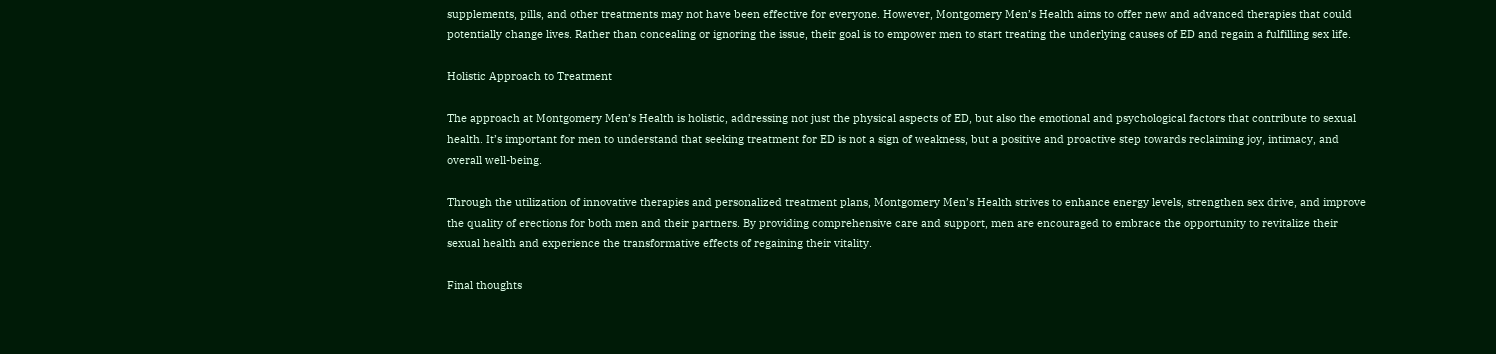supplements, pills, and other treatments may not have been effective for everyone. However, Montgomery Men’s Health aims to offer new and advanced therapies that could potentially change lives. Rather than concealing or ignoring the issue, their goal is to empower men to start treating the underlying causes of ED and regain a fulfilling sex life.

Holistic Approach to Treatment

The approach at Montgomery Men’s Health is holistic, addressing not just the physical aspects of ED, but also the emotional and psychological factors that contribute to sexual health. It’s important for men to understand that seeking treatment for ED is not a sign of weakness, but a positive and proactive step towards reclaiming joy, intimacy, and overall well-being.

Through the utilization of innovative therapies and personalized treatment plans, Montgomery Men’s Health strives to enhance energy levels, strengthen sex drive, and improve the quality of erections for both men and their partners. By providing comprehensive care and support, men are encouraged to embrace the opportunity to revitalize their sexual health and experience the transformative effects of regaining their vitality.

Final thoughts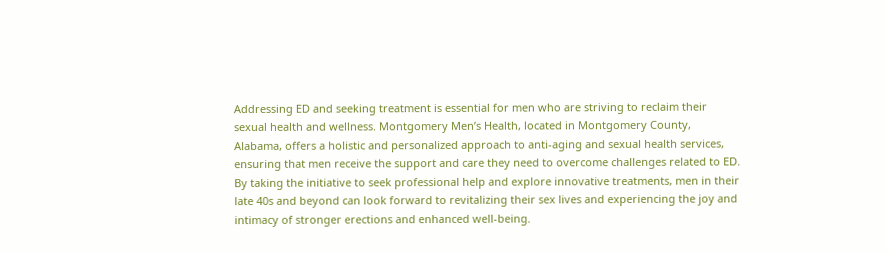Addressing ED and seeking treatment is essential for men who are striving to reclaim their sexual health and wellness. Montgomery Men’s Health, located in Montgomery County, Alabama, offers a holistic and personalized approach to anti-aging and sexual health services, ensuring that men receive the support and care they need to overcome challenges related to ED. By taking the initiative to seek professional help and explore innovative treatments, men in their late 40s and beyond can look forward to revitalizing their sex lives and experiencing the joy and intimacy of stronger erections and enhanced well-being.